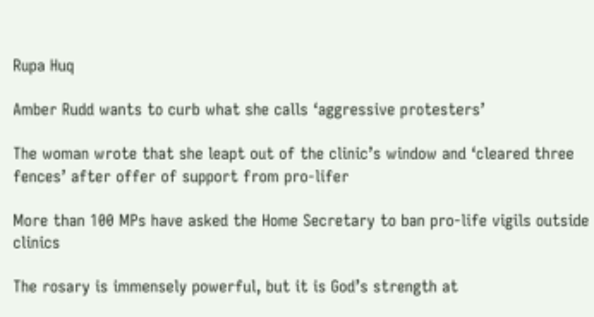Rupa Huq

Amber Rudd wants to curb what she calls ‘aggressive protesters’

The woman wrote that she leapt out of the clinic’s window and ‘cleared three fences’ after offer of support from pro-lifer

More than 100 MPs have asked the Home Secretary to ban pro-life vigils outside clinics

The rosary is immensely powerful, but it is God’s strength at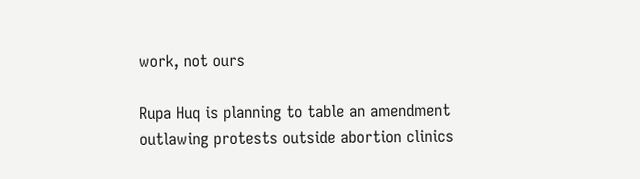work, not ours

Rupa Huq is planning to table an amendment outlawing protests outside abortion clinics